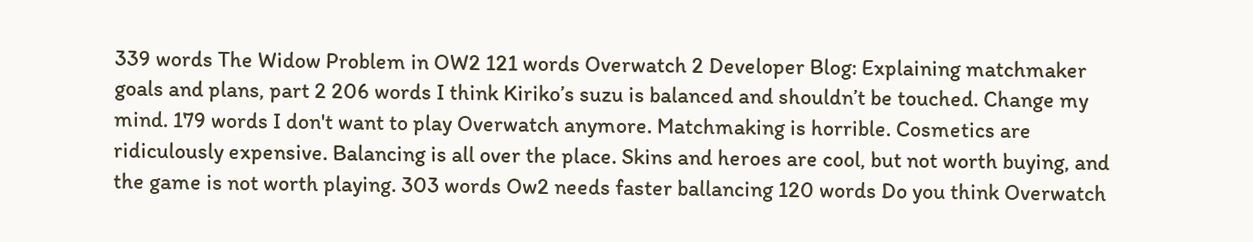339 words The Widow Problem in OW2 121 words Overwatch 2 Developer Blog: Explaining matchmaker goals and plans, part 2 206 words I think Kiriko’s suzu is balanced and shouldn’t be touched. Change my mind. 179 words I don't want to play Overwatch anymore. Matchmaking is horrible. Cosmetics are ridiculously expensive. Balancing is all over the place. Skins and heroes are cool, but not worth buying, and the game is not worth playing. 303 words Ow2 needs faster ballancing 120 words Do you think Overwatch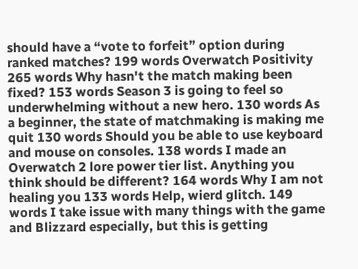should have a “vote to forfeit” option during ranked matches? 199 words Overwatch Positivity 265 words Why hasn't the match making been fixed? 153 words Season 3 is going to feel so underwhelming without a new hero. 130 words As a beginner, the state of matchmaking is making me quit 130 words Should you be able to use keyboard and mouse on consoles. 138 words I made an Overwatch 2 lore power tier list. Anything you think should be different? 164 words Why I am not healing you 133 words Help, wierd glitch. 149 words I take issue with many things with the game and Blizzard especially, but this is getting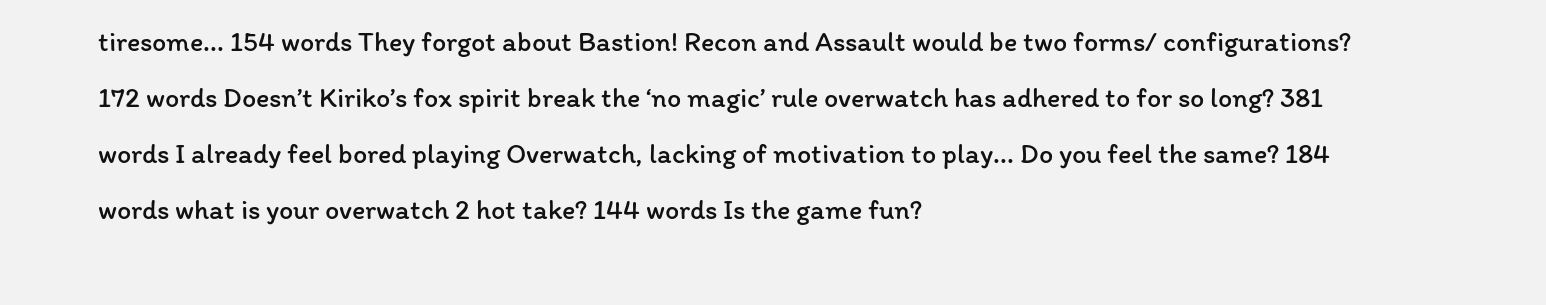tiresome... 154 words They forgot about Bastion! Recon and Assault would be two forms/ configurations? 172 words Doesn’t Kiriko’s fox spirit break the ‘no magic’ rule overwatch has adhered to for so long? 381 words I already feel bored playing Overwatch, lacking of motivation to play... Do you feel the same? 184 words what is your overwatch 2 hot take? 144 words Is the game fun?